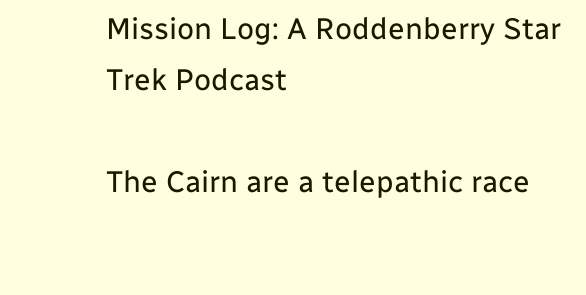Mission Log: A Roddenberry Star Trek Podcast

The Cairn are a telepathic race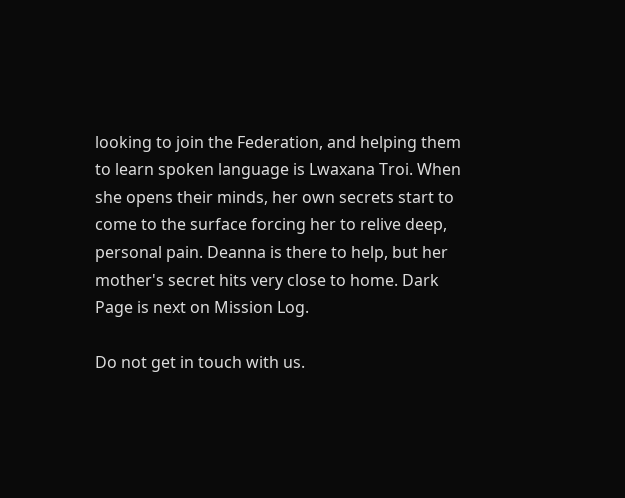looking to join the Federation, and helping them to learn spoken language is Lwaxana Troi. When she opens their minds, her own secrets start to come to the surface forcing her to relive deep, personal pain. Deanna is there to help, but her mother's secret hits very close to home. Dark Page is next on Mission Log.

Do not get in touch with us.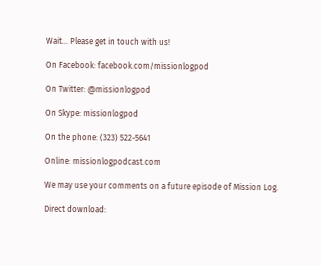Wait… Please get in touch with us!

On Facebook: facebook.com/missionlogpod

On Twitter: @missionlogpod

On Skype: missionlogpod

On the phone: (323) 522-5641

Online: missionlogpodcast.com

We may use your comments on a future episode of Mission Log.

Direct download: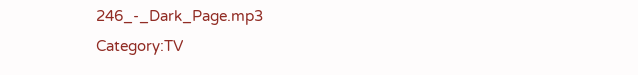246_-_Dark_Page.mp3
Category:TV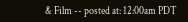& Film -- posted at: 12:00am PDT